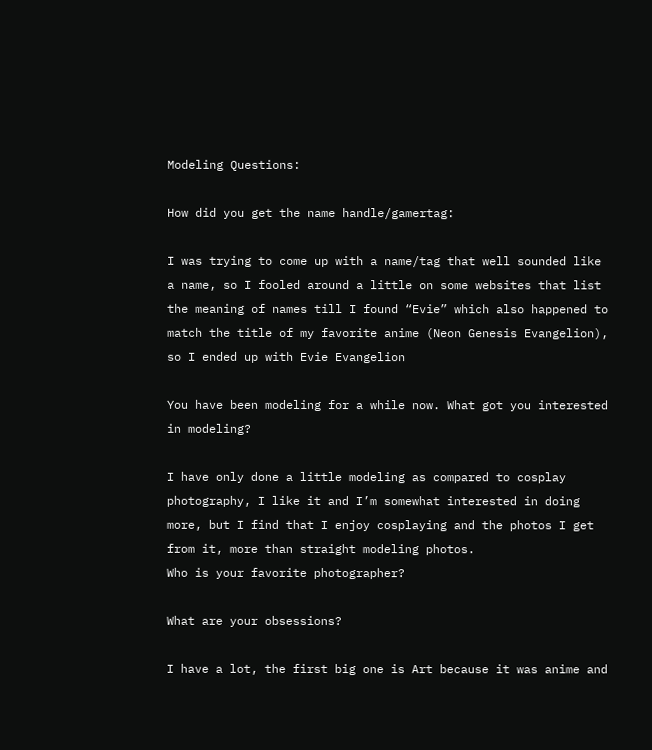Modeling Questions:

How did you get the name handle/gamertag:

I was trying to come up with a name/tag that well sounded like a name, so I fooled around a little on some websites that list the meaning of names till I found “Evie” which also happened to match the title of my favorite anime (Neon Genesis Evangelion), so I ended up with Evie Evangelion

You have been modeling for a while now. What got you interested in modeling?

I have only done a little modeling as compared to cosplay photography, I like it and I’m somewhat interested in doing more, but I find that I enjoy cosplaying and the photos I get from it, more than straight modeling photos.
Who is your favorite photographer?

What are your obsessions?

I have a lot, the first big one is Art because it was anime and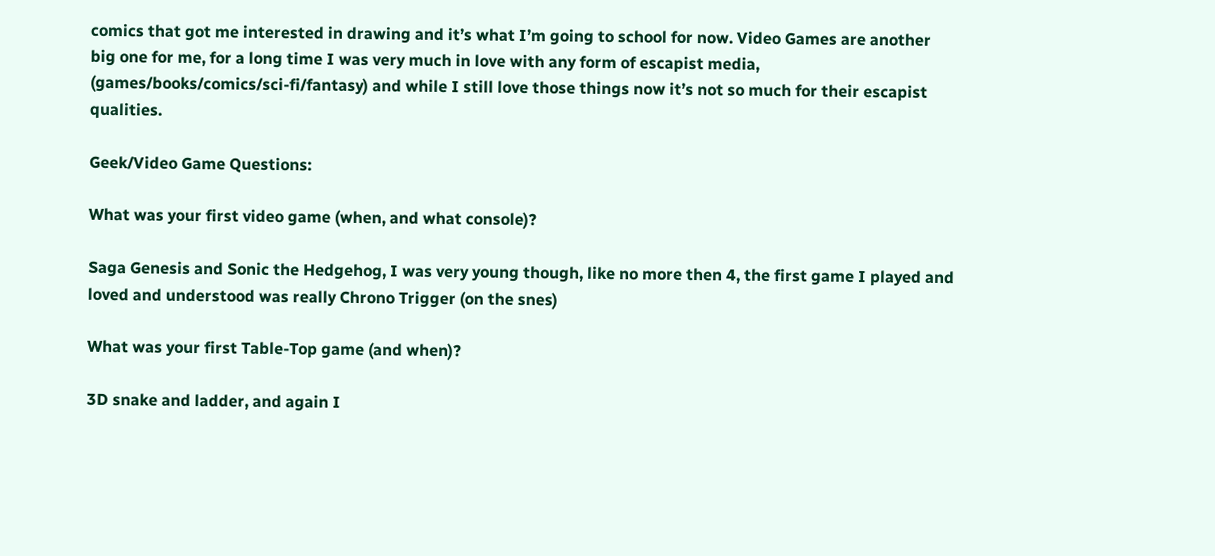comics that got me interested in drawing and it’s what I’m going to school for now. Video Games are another big one for me, for a long time I was very much in love with any form of escapist media, (games/books/comics/sci-fi/fantasy) and while I still love those things now it’s not so much for their escapist qualities.

Geek/Video Game Questions:

What was your first video game (when, and what console)?

Saga Genesis and Sonic the Hedgehog, I was very young though, like no more then 4, the first game I played and loved and understood was really Chrono Trigger (on the snes)

What was your first Table-Top game (and when)?

3D snake and ladder, and again I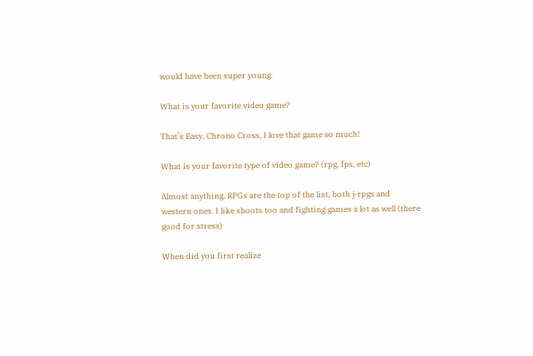would have been super young.

What is your favorite video game?

That’s Easy, Chrono Cross, I love that game so much!

What is your favorite type of video game? (rpg, fps, etc)

Almost anything, RPGs are the top of the list, both j-rpgs and western ones. I like shoots too and fighting games a lot as well (there good for stress)

When did you first realize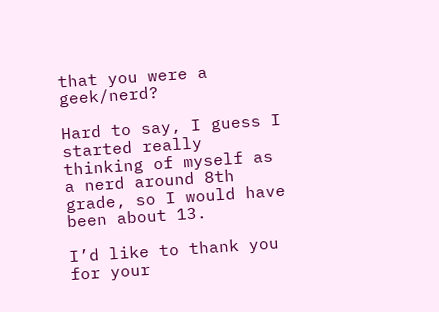that you were a geek/nerd?

Hard to say, I guess I started really thinking of myself as a nerd around 8th grade, so I would have been about 13.

I’d like to thank you for your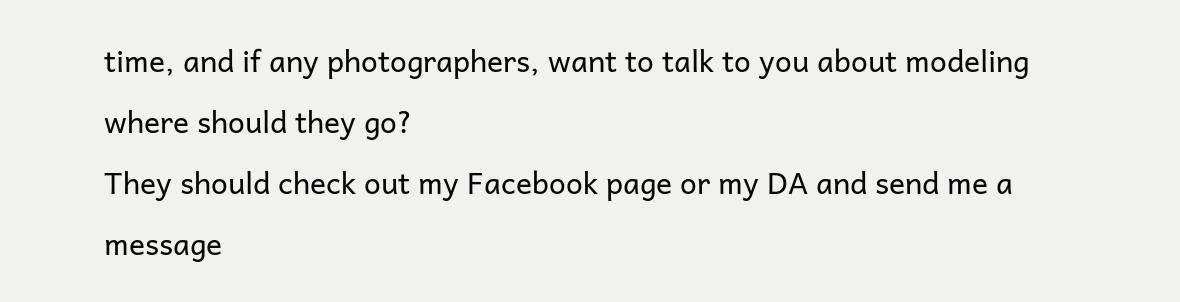time, and if any photographers, want to talk to you about modeling where should they go?
They should check out my Facebook page or my DA and send me a message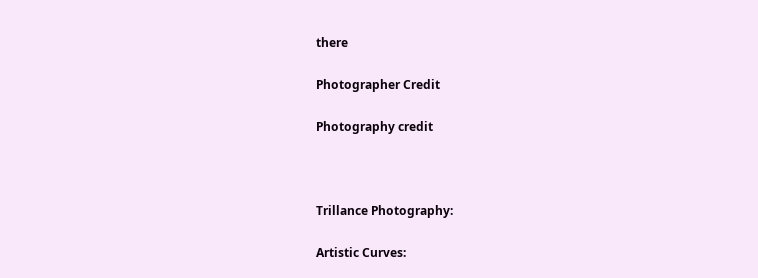there

Photographer Credit

Photography credit



Trillance Photography:

Artistic Curves: